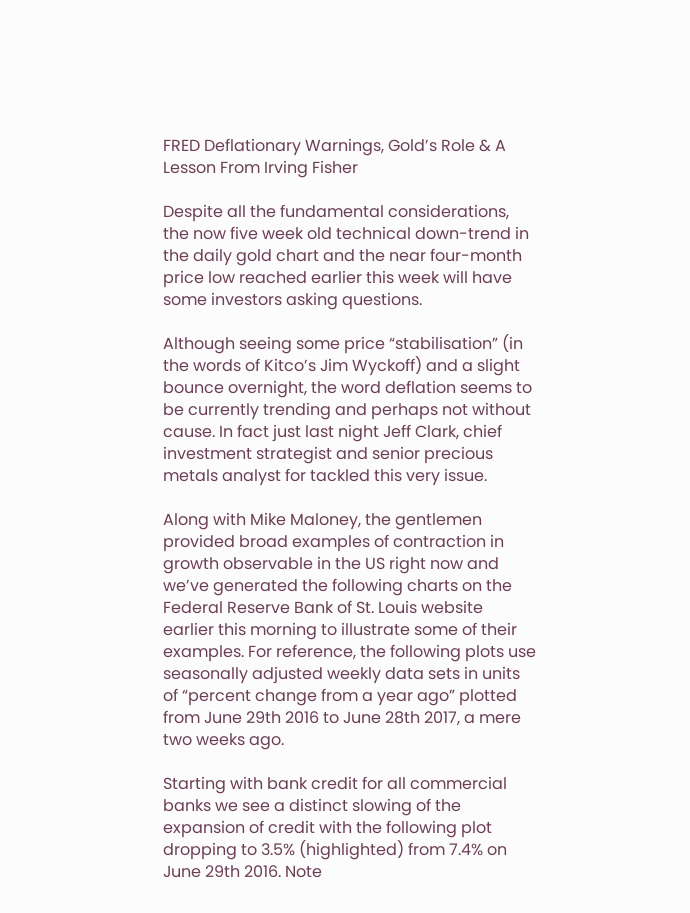FRED Deflationary Warnings, Gold’s Role & A Lesson From Irving Fisher

Despite all the fundamental considerations, the now five week old technical down-trend in the daily gold chart and the near four-month price low reached earlier this week will have some investors asking questions.

Although seeing some price “stabilisation” (in the words of Kitco’s Jim Wyckoff) and a slight bounce overnight, the word deflation seems to be currently trending and perhaps not without cause. In fact just last night Jeff Clark, chief investment strategist and senior precious metals analyst for tackled this very issue.

Along with Mike Maloney, the gentlemen provided broad examples of contraction in growth observable in the US right now and we’ve generated the following charts on the Federal Reserve Bank of St. Louis website earlier this morning to illustrate some of their examples. For reference, the following plots use seasonally adjusted weekly data sets in units of “percent change from a year ago” plotted from June 29th 2016 to June 28th 2017, a mere two weeks ago.

Starting with bank credit for all commercial banks we see a distinct slowing of the expansion of credit with the following plot dropping to 3.5% (highlighted) from 7.4% on June 29th 2016. Note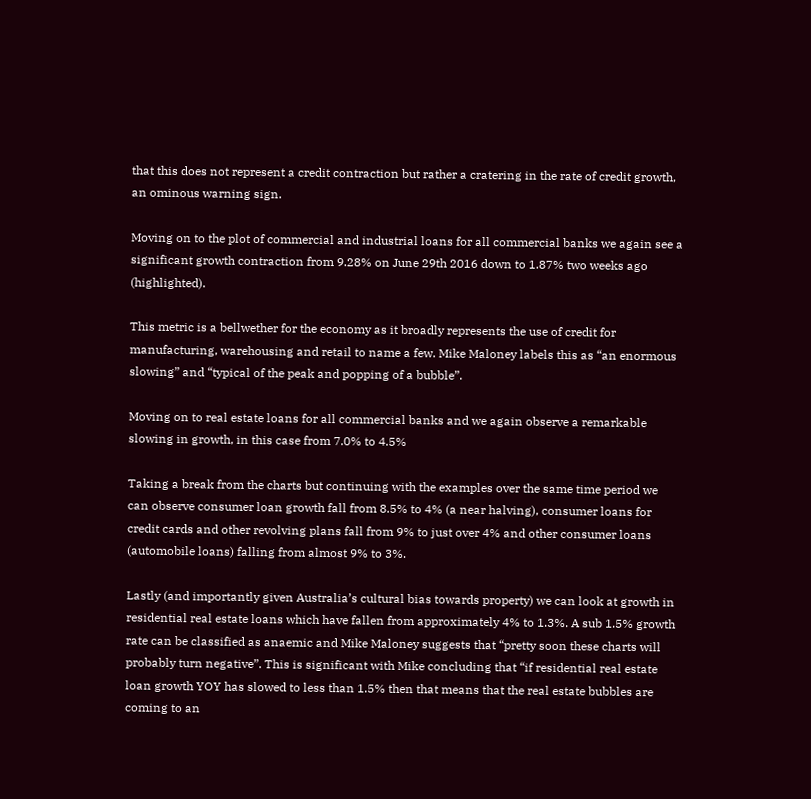that this does not represent a credit contraction but rather a cratering in the rate of credit growth, an ominous warning sign.

Moving on to the plot of commercial and industrial loans for all commercial banks we again see a significant growth contraction from 9.28% on June 29th 2016 down to 1.87% two weeks ago (highlighted).

This metric is a bellwether for the economy as it broadly represents the use of credit for manufacturing, warehousing and retail to name a few. Mike Maloney labels this as “an enormous slowing” and “typical of the peak and popping of a bubble”.

Moving on to real estate loans for all commercial banks and we again observe a remarkable slowing in growth, in this case from 7.0% to 4.5%

Taking a break from the charts but continuing with the examples over the same time period we can observe consumer loan growth fall from 8.5% to 4% (a near halving), consumer loans for credit cards and other revolving plans fall from 9% to just over 4% and other consumer loans (automobile loans) falling from almost 9% to 3%.

Lastly (and importantly given Australia’s cultural bias towards property) we can look at growth in residential real estate loans which have fallen from approximately 4% to 1.3%. A sub 1.5% growth rate can be classified as anaemic and Mike Maloney suggests that “pretty soon these charts will probably turn negative”. This is significant with Mike concluding that “if residential real estate loan growth YOY has slowed to less than 1.5% then that means that the real estate bubbles are coming to an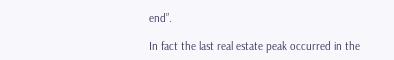end”.

In fact the last real estate peak occurred in the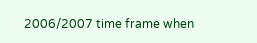2006/2007 time frame when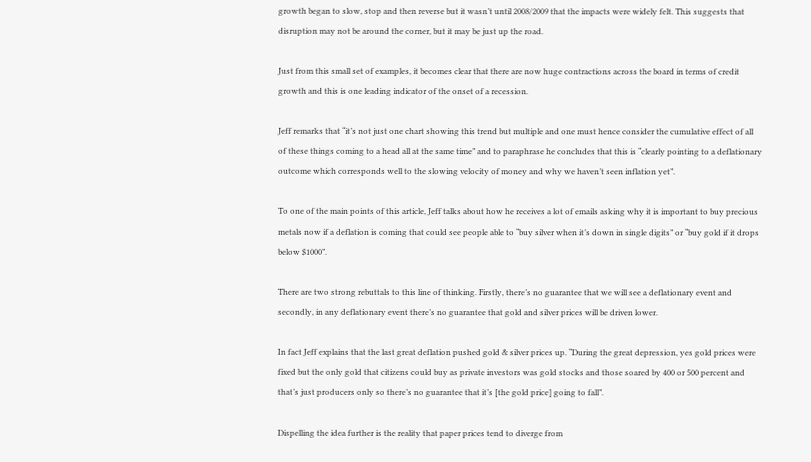growth began to slow, stop and then reverse but it wasn’t until 2008/2009 that the impacts were widely felt. This suggests that disruption may not be around the corner, but it may be just up the road.

Just from this small set of examples, it becomes clear that there are now huge contractions across the board in terms of credit growth and this is one leading indicator of the onset of a recession.

Jeff remarks that “it’s not just one chart showing this trend but multiple and one must hence consider the cumulative effect of all of these things coming to a head all at the same time” and to paraphrase he concludes that this is “clearly pointing to a deflationary outcome which corresponds well to the slowing velocity of money and why we haven’t seen inflation yet”.

To one of the main points of this article, Jeff talks about how he receives a lot of emails asking why it is important to buy precious metals now if a deflation is coming that could see people able to “buy silver when it’s down in single digits” or “buy gold if it drops below $1000”.

There are two strong rebuttals to this line of thinking. Firstly, there’s no guarantee that we will see a deflationary event and secondly, in any deflationary event there’s no guarantee that gold and silver prices will be driven lower.

In fact Jeff explains that the last great deflation pushed gold & silver prices up. “During the great depression, yes gold prices were fixed but the only gold that citizens could buy as private investors was gold stocks and those soared by 400 or 500 percent and that’s just producers only so there’s no guarantee that it’s [the gold price] going to fall”.

Dispelling the idea further is the reality that paper prices tend to diverge from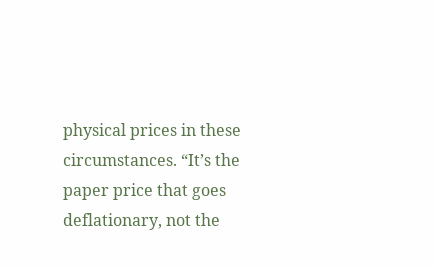physical prices in these circumstances. “It’s the paper price that goes deflationary, not the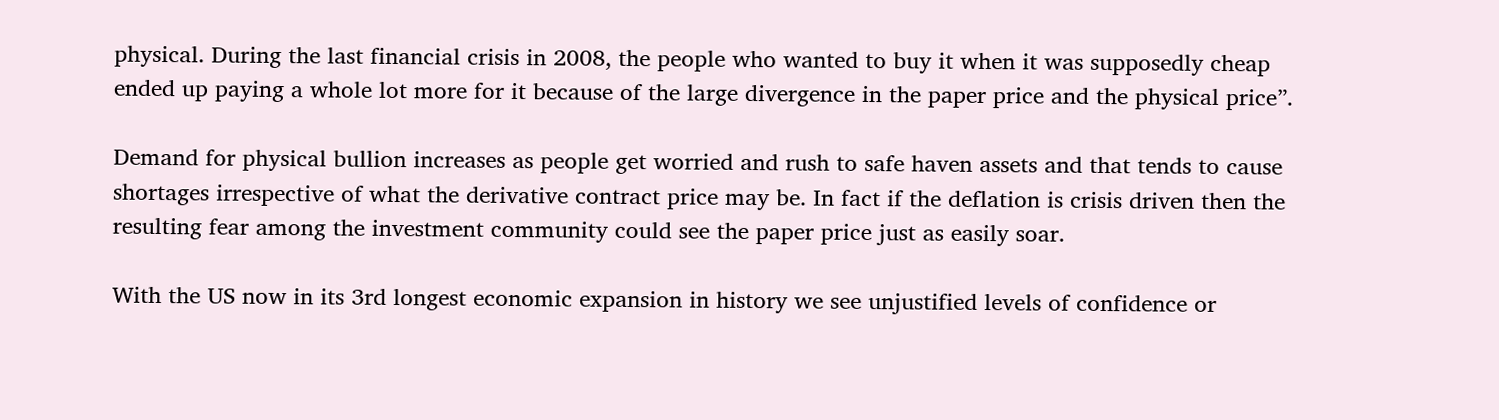physical. During the last financial crisis in 2008, the people who wanted to buy it when it was supposedly cheap ended up paying a whole lot more for it because of the large divergence in the paper price and the physical price”.

Demand for physical bullion increases as people get worried and rush to safe haven assets and that tends to cause shortages irrespective of what the derivative contract price may be. In fact if the deflation is crisis driven then the resulting fear among the investment community could see the paper price just as easily soar.

With the US now in its 3rd longest economic expansion in history we see unjustified levels of confidence or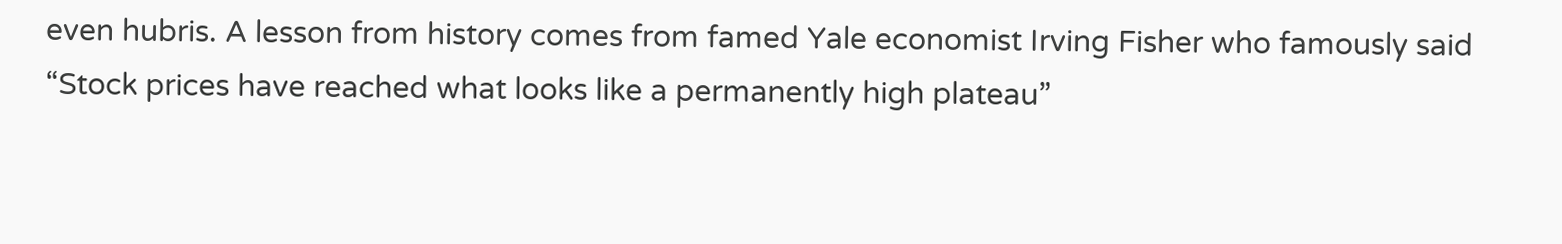even hubris. A lesson from history comes from famed Yale economist Irving Fisher who famously said “Stock prices have reached what looks like a permanently high plateau”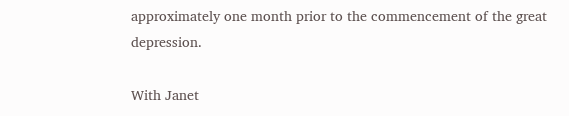approximately one month prior to the commencement of the great depression.

With Janet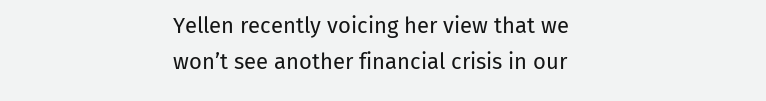Yellen recently voicing her view that we won’t see another financial crisis in our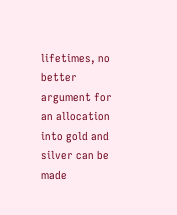lifetimes, no better argument for an allocation into gold and silver can be made